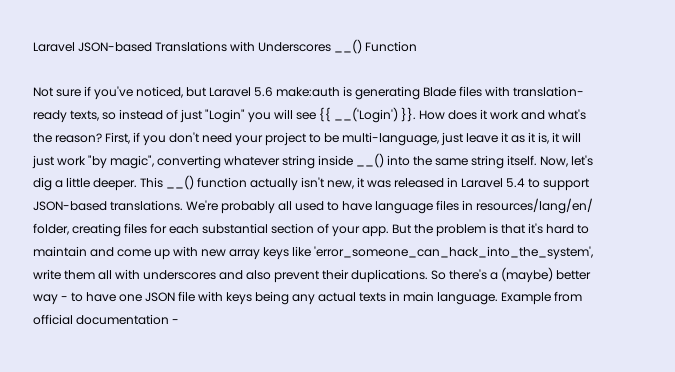Laravel JSON-based Translations with Underscores __() Function

Not sure if you've noticed, but Laravel 5.6 make:auth is generating Blade files with translation-ready texts, so instead of just "Login" you will see {{ __('Login') }}. How does it work and what's the reason? First, if you don't need your project to be multi-language, just leave it as it is, it will just work "by magic", converting whatever string inside __() into the same string itself. Now, let's dig a little deeper. This __() function actually isn't new, it was released in Laravel 5.4 to support JSON-based translations. We're probably all used to have language files in resources/lang/en/ folder, creating files for each substantial section of your app. But the problem is that it's hard to maintain and come up with new array keys like 'error_someone_can_hack_into_the_system', write them all with underscores and also prevent their duplications. So there's a (maybe) better way - to have one JSON file with keys being any actual texts in main language. Example from official documentation -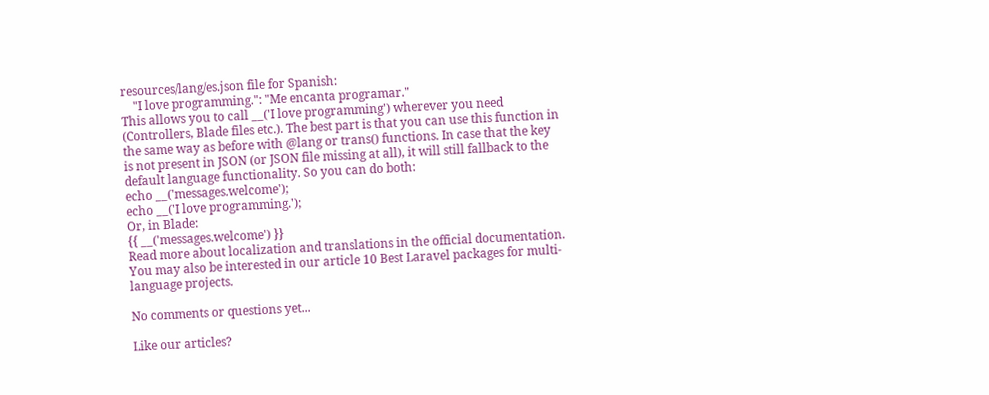resources/lang/es.json file for Spanish:
    "I love programming.": "Me encanta programar."
This allows you to call __('I love programming') wherever you need (Controllers, Blade files etc.). The best part is that you can use this function in the same way as before with @lang or trans() functions. In case that the key is not present in JSON (or JSON file missing at all), it will still fallback to the default language functionality. So you can do both:
echo __('messages.welcome');
echo __('I love programming.');
Or, in Blade:
{{ __('messages.welcome') }}
Read more about localization and translations in the official documentation. You may also be interested in our article 10 Best Laravel packages for multi-language projects.

No comments or questions yet...

Like our articles?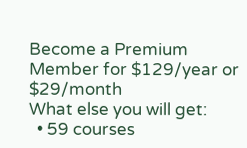Become a Premium Member for $129/year or $29/month
What else you will get:
  • 59 courses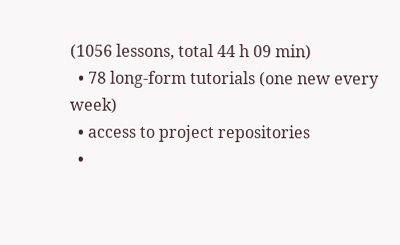(1056 lessons, total 44 h 09 min)
  • 78 long-form tutorials (one new every week)
  • access to project repositories
  •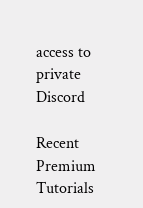access to private Discord

Recent Premium Tutorials